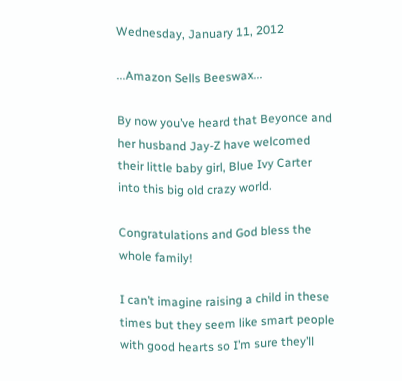Wednesday, January 11, 2012

...Amazon Sells Beeswax...

By now you’ve heard that Beyonce and her husband Jay-Z have welcomed their little baby girl, Blue Ivy Carter into this big old crazy world.

Congratulations and God bless the whole family!

I can’t imagine raising a child in these times but they seem like smart people with good hearts so I’m sure they’ll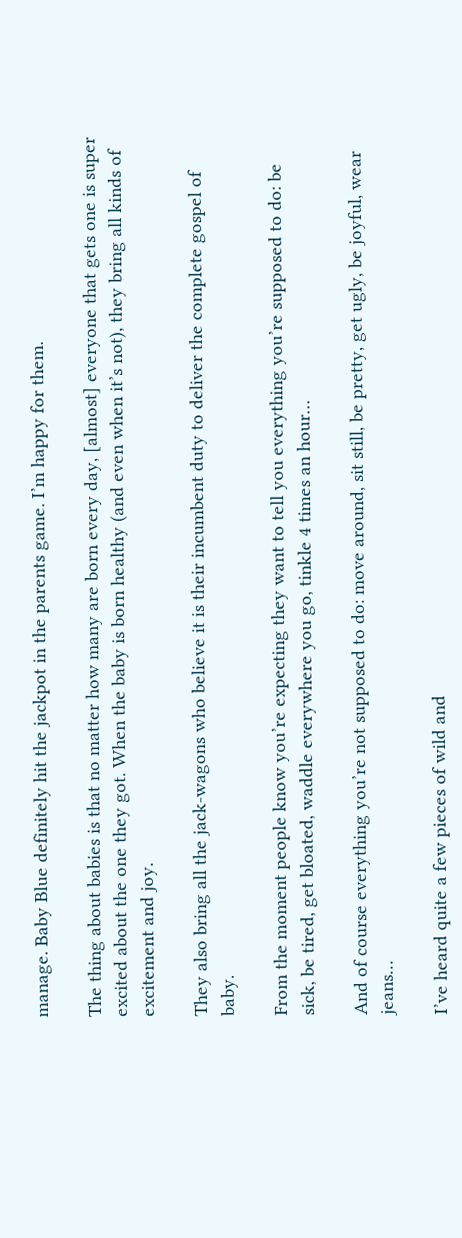manage. Baby Blue definitely hit the jackpot in the parents game. I’m happy for them.

The thing about babies is that no matter how many are born every day, [almost] everyone that gets one is super excited about the one they got. When the baby is born healthy (and even when it’s not), they bring all kinds of excitement and joy.

They also bring all the jack-wagons who believe it is their incumbent duty to deliver the complete gospel of baby.

From the moment people know you’re expecting they want to tell you everything you’re supposed to do: be sick, be tired, get bloated, waddle everywhere you go, tinkle 4 times an hour…

And of course everything you’re not supposed to do: move around, sit still, be pretty, get ugly, be joyful, wear jeans…

I’ve heard quite a few pieces of wild and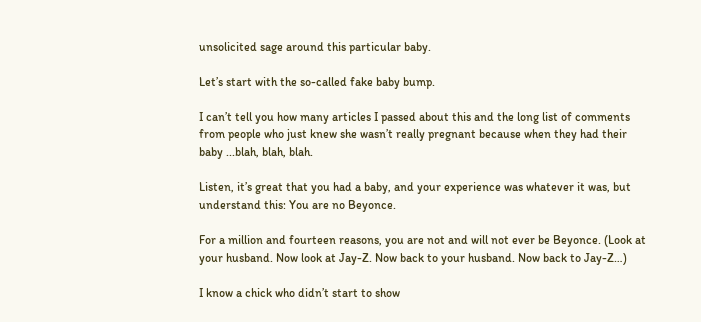unsolicited sage around this particular baby.

Let’s start with the so-called fake baby bump.

I can’t tell you how many articles I passed about this and the long list of comments from people who just knew she wasn’t really pregnant because when they had their baby ...blah, blah, blah.

Listen, it’s great that you had a baby, and your experience was whatever it was, but understand this: You are no Beyonce.

For a million and fourteen reasons, you are not and will not ever be Beyonce. (Look at your husband. Now look at Jay-Z. Now back to your husband. Now back to Jay-Z…)

I know a chick who didn’t start to show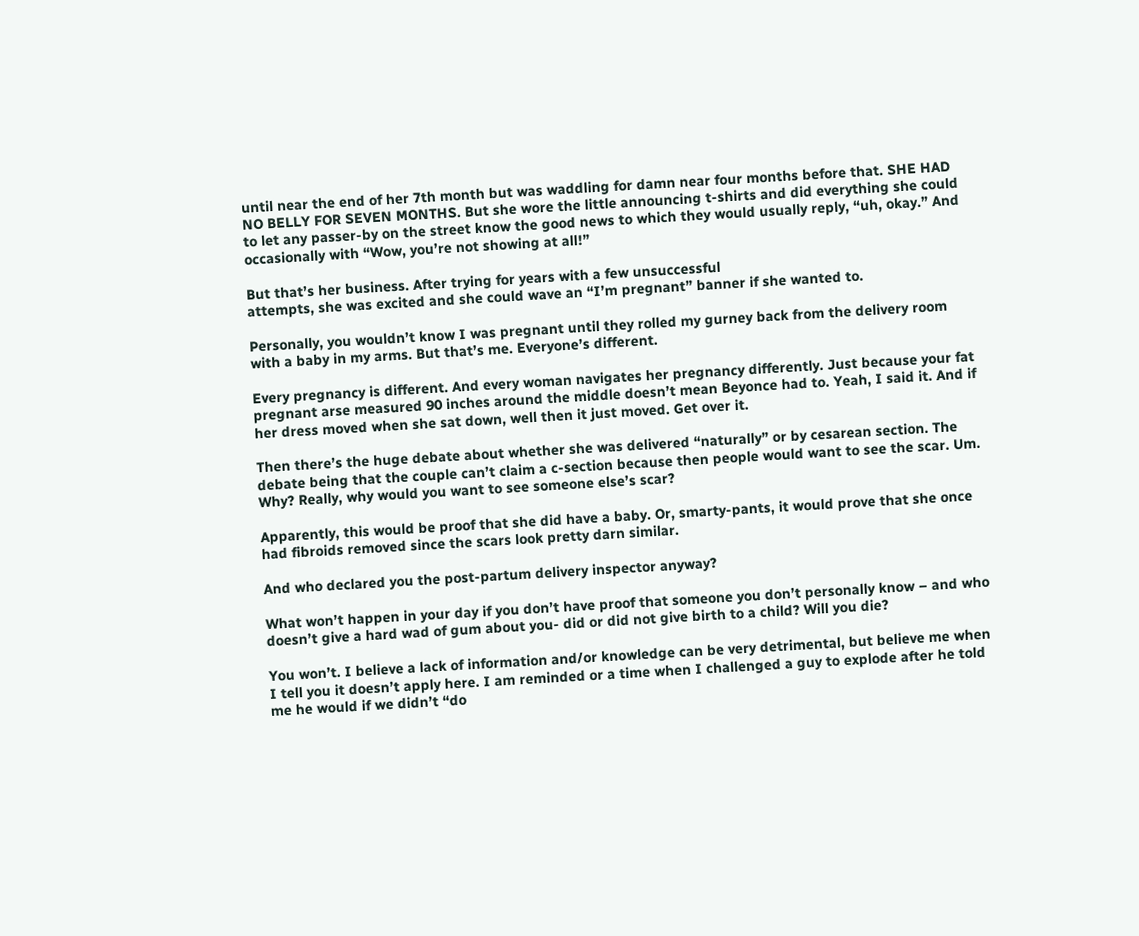until near the end of her 7th month but was waddling for damn near four months before that. SHE HAD NO BELLY FOR SEVEN MONTHS. But she wore the little announcing t-shirts and did everything she could to let any passer-by on the street know the good news to which they would usually reply, “uh, okay.” And occasionally with “Wow, you’re not showing at all!”

But that’s her business. After trying for years with a few unsuccessful
attempts, she was excited and she could wave an “I’m pregnant” banner if she wanted to.

Personally, you wouldn’t know I was pregnant until they rolled my gurney back from the delivery room with a baby in my arms. But that’s me. Everyone’s different.

Every pregnancy is different. And every woman navigates her pregnancy differently. Just because your fat pregnant arse measured 90 inches around the middle doesn’t mean Beyonce had to. Yeah, I said it. And if her dress moved when she sat down, well then it just moved. Get over it.

Then there’s the huge debate about whether she was delivered “naturally” or by cesarean section. The debate being that the couple can’t claim a c-section because then people would want to see the scar. Um. Why? Really, why would you want to see someone else’s scar?

Apparently, this would be proof that she did have a baby. Or, smarty-pants, it would prove that she once had fibroids removed since the scars look pretty darn similar.

And who declared you the post-partum delivery inspector anyway?

What won’t happen in your day if you don’t have proof that someone you don’t personally know – and who doesn’t give a hard wad of gum about you- did or did not give birth to a child? Will you die?

You won’t. I believe a lack of information and/or knowledge can be very detrimental, but believe me when I tell you it doesn’t apply here. I am reminded or a time when I challenged a guy to explode after he told me he would if we didn’t “do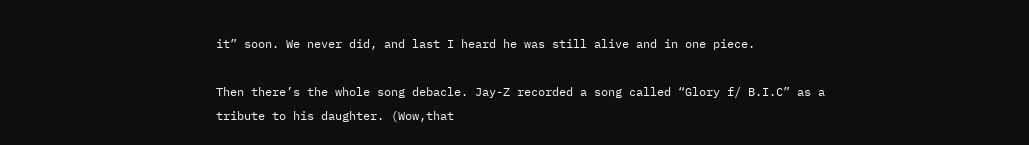it” soon. We never did, and last I heard he was still alive and in one piece.

Then there’s the whole song debacle. Jay-Z recorded a song called “Glory f/ B.I.C” as a tribute to his daughter. (Wow,that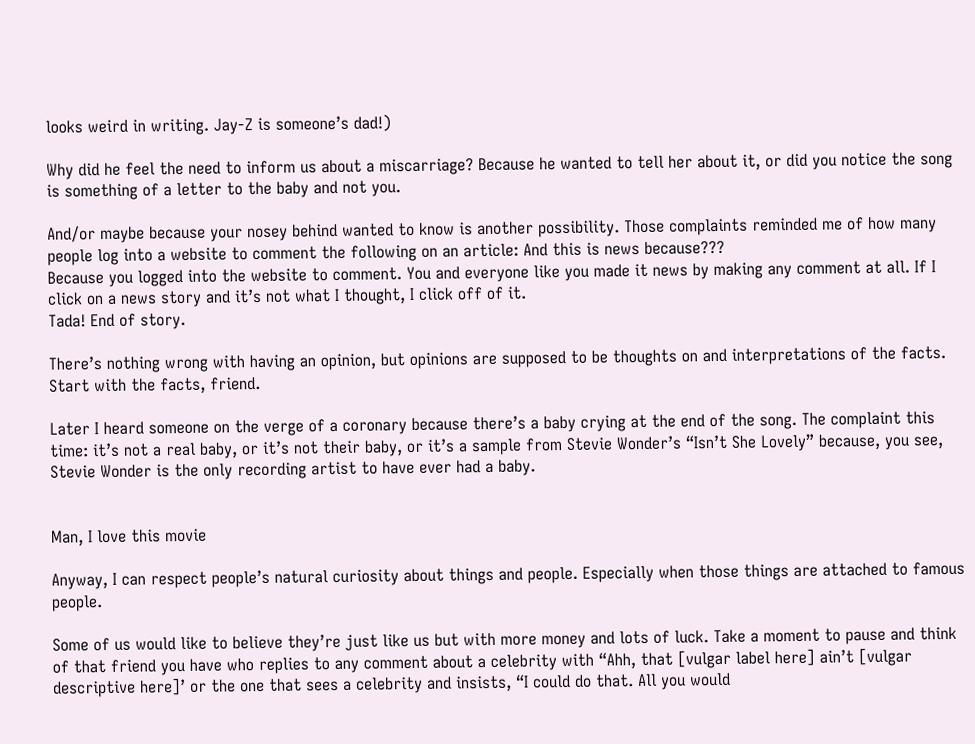looks weird in writing. Jay-Z is someone’s dad!)

Why did he feel the need to inform us about a miscarriage? Because he wanted to tell her about it, or did you notice the song is something of a letter to the baby and not you.

And/or maybe because your nosey behind wanted to know is another possibility. Those complaints reminded me of how many people log into a website to comment the following on an article: And this is news because???
Because you logged into the website to comment. You and everyone like you made it news by making any comment at all. If I click on a news story and it’s not what I thought, I click off of it.
Tada! End of story.

There’s nothing wrong with having an opinion, but opinions are supposed to be thoughts on and interpretations of the facts. Start with the facts, friend.

Later I heard someone on the verge of a coronary because there’s a baby crying at the end of the song. The complaint this time: it’s not a real baby, or it’s not their baby, or it’s a sample from Stevie Wonder’s “Isn’t She Lovely” because, you see, Stevie Wonder is the only recording artist to have ever had a baby.


Man, I love this movie

Anyway, I can respect people’s natural curiosity about things and people. Especially when those things are attached to famous people.

Some of us would like to believe they’re just like us but with more money and lots of luck. Take a moment to pause and think of that friend you have who replies to any comment about a celebrity with “Ahh, that [vulgar label here] ain’t [vulgar descriptive here]’ or the one that sees a celebrity and insists, “I could do that. All you would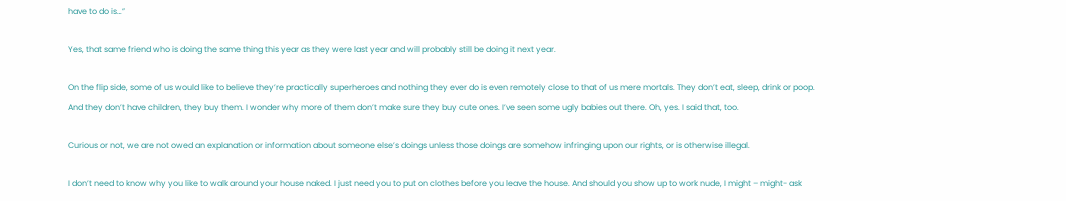have to do is…”

Yes, that same friend who is doing the same thing this year as they were last year and will probably still be doing it next year.

On the flip side, some of us would like to believe they’re practically superheroes and nothing they ever do is even remotely close to that of us mere mortals. They don’t eat, sleep, drink or poop. And they don’t have children, they buy them. I wonder why more of them don’t make sure they buy cute ones. I’ve seen some ugly babies out there. Oh, yes. I said that, too.

Curious or not, we are not owed an explanation or information about someone else’s doings unless those doings are somehow infringing upon our rights, or is otherwise illegal.

I don’t need to know why you like to walk around your house naked. I just need you to put on clothes before you leave the house. And should you show up to work nude, I might – might- ask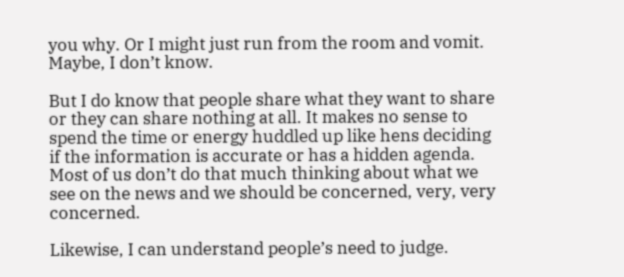you why. Or I might just run from the room and vomit. Maybe, I don’t know.

But I do know that people share what they want to share or they can share nothing at all. It makes no sense to spend the time or energy huddled up like hens deciding if the information is accurate or has a hidden agenda. Most of us don’t do that much thinking about what we see on the news and we should be concerned, very, very concerned.

Likewise, I can understand people’s need to judge.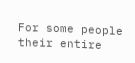For some people their entire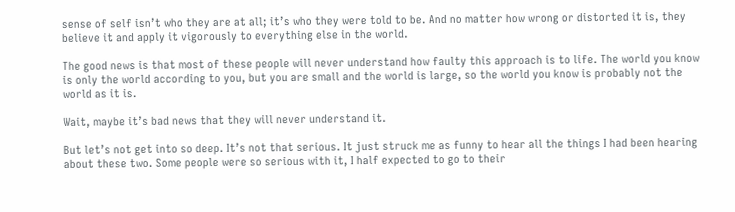sense of self isn’t who they are at all; it’s who they were told to be. And no matter how wrong or distorted it is, they believe it and apply it vigorously to everything else in the world.

The good news is that most of these people will never understand how faulty this approach is to life. The world you know is only the world according to you, but you are small and the world is large, so the world you know is probably not the world as it is.

Wait, maybe it’s bad news that they will never understand it.

But let’s not get into so deep. It’s not that serious. It just struck me as funny to hear all the things I had been hearing about these two. Some people were so serious with it, I half expected to go to their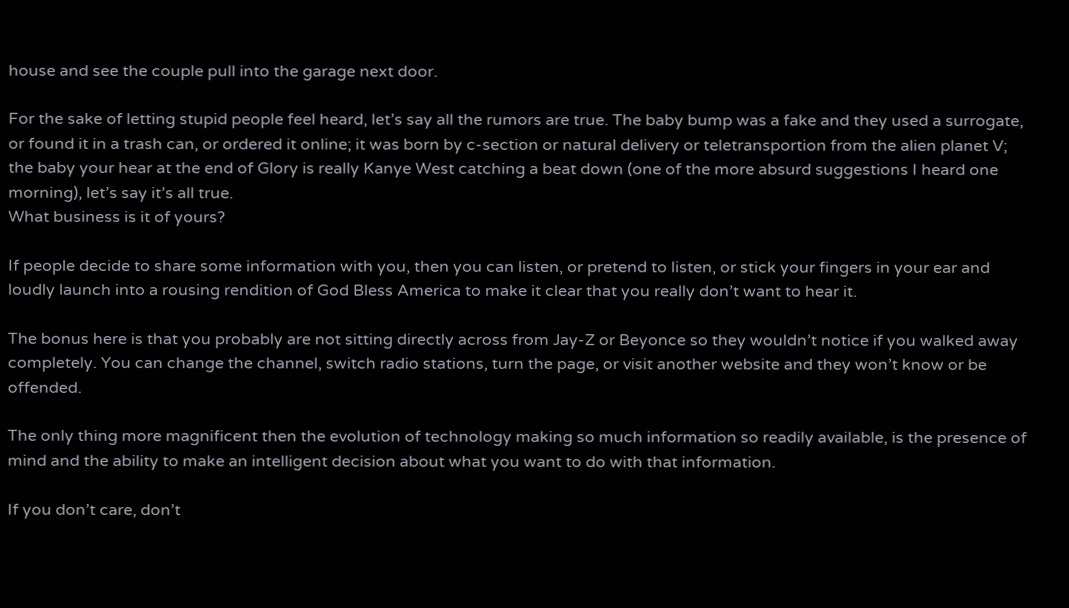house and see the couple pull into the garage next door.

For the sake of letting stupid people feel heard, let’s say all the rumors are true. The baby bump was a fake and they used a surrogate, or found it in a trash can, or ordered it online; it was born by c-section or natural delivery or teletransportion from the alien planet V; the baby your hear at the end of Glory is really Kanye West catching a beat down (one of the more absurd suggestions I heard one morning), let’s say it’s all true.
What business is it of yours?

If people decide to share some information with you, then you can listen, or pretend to listen, or stick your fingers in your ear and loudly launch into a rousing rendition of God Bless America to make it clear that you really don’t want to hear it.

The bonus here is that you probably are not sitting directly across from Jay-Z or Beyonce so they wouldn’t notice if you walked away completely. You can change the channel, switch radio stations, turn the page, or visit another website and they won’t know or be offended.

The only thing more magnificent then the evolution of technology making so much information so readily available, is the presence of mind and the ability to make an intelligent decision about what you want to do with that information.

If you don’t care, don’t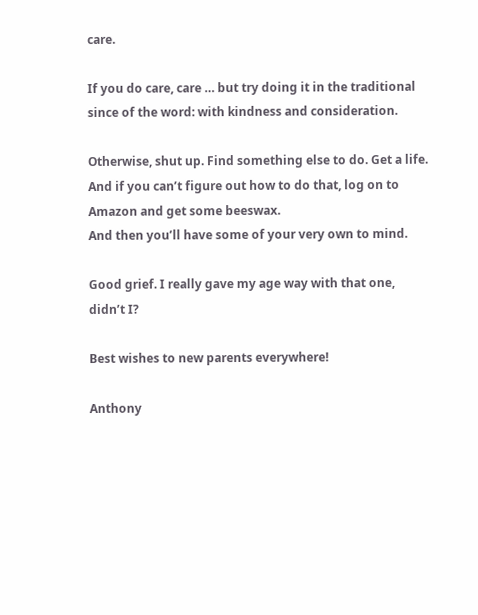care.

If you do care, care … but try doing it in the traditional since of the word: with kindness and consideration.

Otherwise, shut up. Find something else to do. Get a life. And if you can’t figure out how to do that, log on to Amazon and get some beeswax.
And then you’ll have some of your very own to mind.

Good grief. I really gave my age way with that one, didn’t I?

Best wishes to new parents everywhere!

Anthony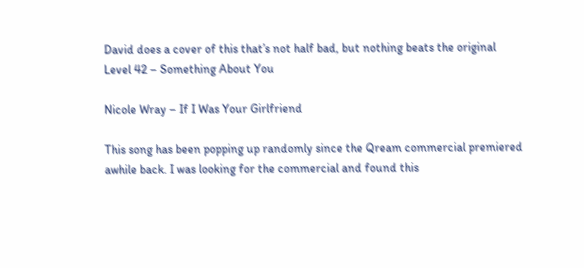David does a cover of this that’s not half bad, but nothing beats the original
Level 42 – Something About You

Nicole Wray – If I Was Your Girlfriend

This song has been popping up randomly since the Qream commercial premiered awhile back. I was looking for the commercial and found this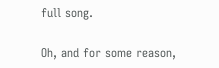full song.

Oh, and for some reason,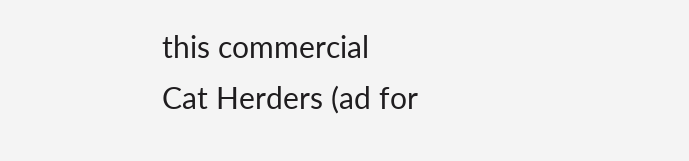this commercial
Cat Herders (ad for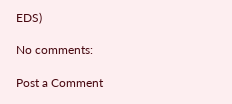EDS)

No comments:

Post a Comment